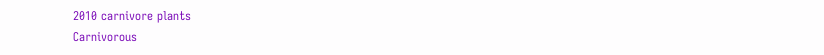2010 carnivore plants
Carnivorous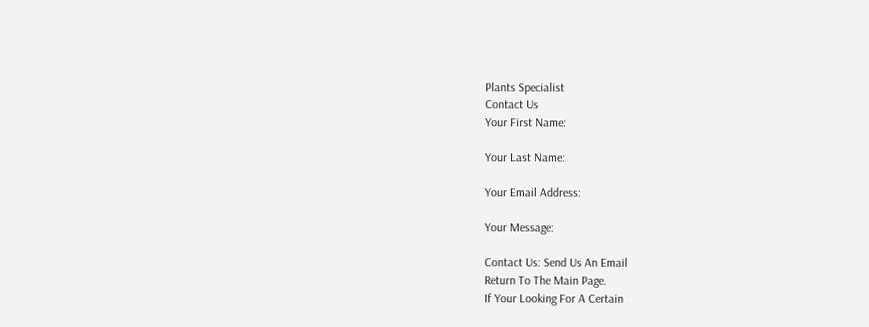Plants Specialist
Contact Us
Your First Name:

Your Last Name:

Your Email Address:

Your Message:

Contact Us: Send Us An Email
Return To The Main Page.
If Your Looking For A Certain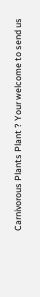Carnivorous Plants Plant ? Your welcome to send us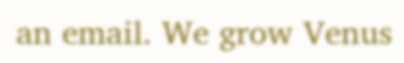an email. We grow Venus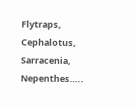Flytraps, Cephalotus, Sarracenia, Nepenthes…..